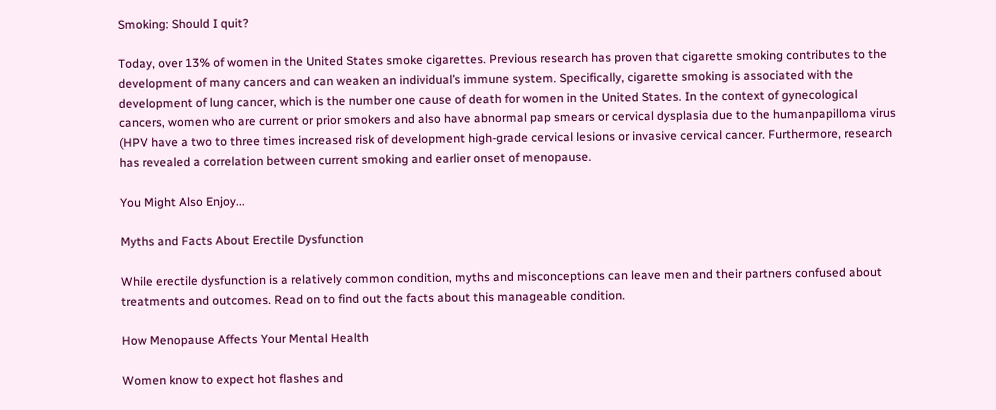Smoking: Should I quit?

Today, over 13% of women in the United States smoke cigarettes. Previous research has proven that cigarette smoking contributes to the development of many cancers and can weaken an individual’s immune system. Specifically, cigarette smoking is associated with the development of lung cancer, which is the number one cause of death for women in the United States. In the context of gynecological cancers, women who are current or prior smokers and also have abnormal pap smears or cervical dysplasia due to the humanpapilloma virus (HPV have a two to three times increased risk of development high-grade cervical lesions or invasive cervical cancer. Furthermore, research has revealed a correlation between current smoking and earlier onset of menopause.

You Might Also Enjoy...

Myths and Facts About Erectile Dysfunction

While erectile dysfunction is a relatively common condition, myths and misconceptions can leave men and their partners confused about treatments and outcomes. Read on to find out the facts about this manageable condition.

How Menopause Affects Your Mental Health

Women know to expect hot flashes and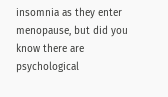insomnia as they enter menopause, but did you know there are psychological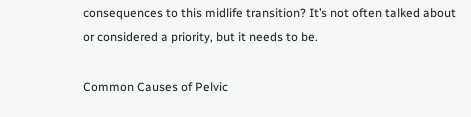consequences to this midlife transition? It’s not often talked about or considered a priority, but it needs to be.

Common Causes of Pelvic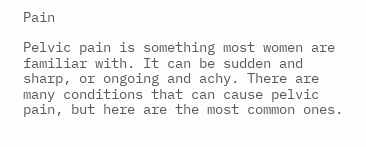Pain

Pelvic pain is something most women are familiar with. It can be sudden and sharp, or ongoing and achy. There are many conditions that can cause pelvic pain, but here are the most common ones.